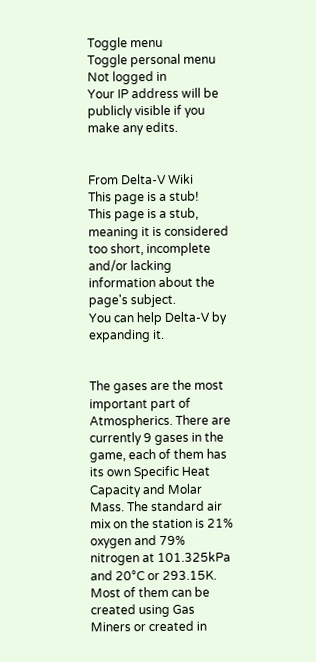Toggle menu
Toggle personal menu
Not logged in
Your IP address will be publicly visible if you make any edits.


From Delta-V Wiki
This page is a stub!
This page is a stub, meaning it is considered too short, incomplete and/or lacking information about the page's subject.
You can help Delta-V by expanding it.


The gases are the most important part of Atmospherics. There are currently 9 gases in the game, each of them has its own Specific Heat Capacity and Molar Mass. The standard air mix on the station is 21% oxygen and 79% nitrogen at 101.325kPa and 20°C or 293.15K. Most of them can be created using Gas Miners or created in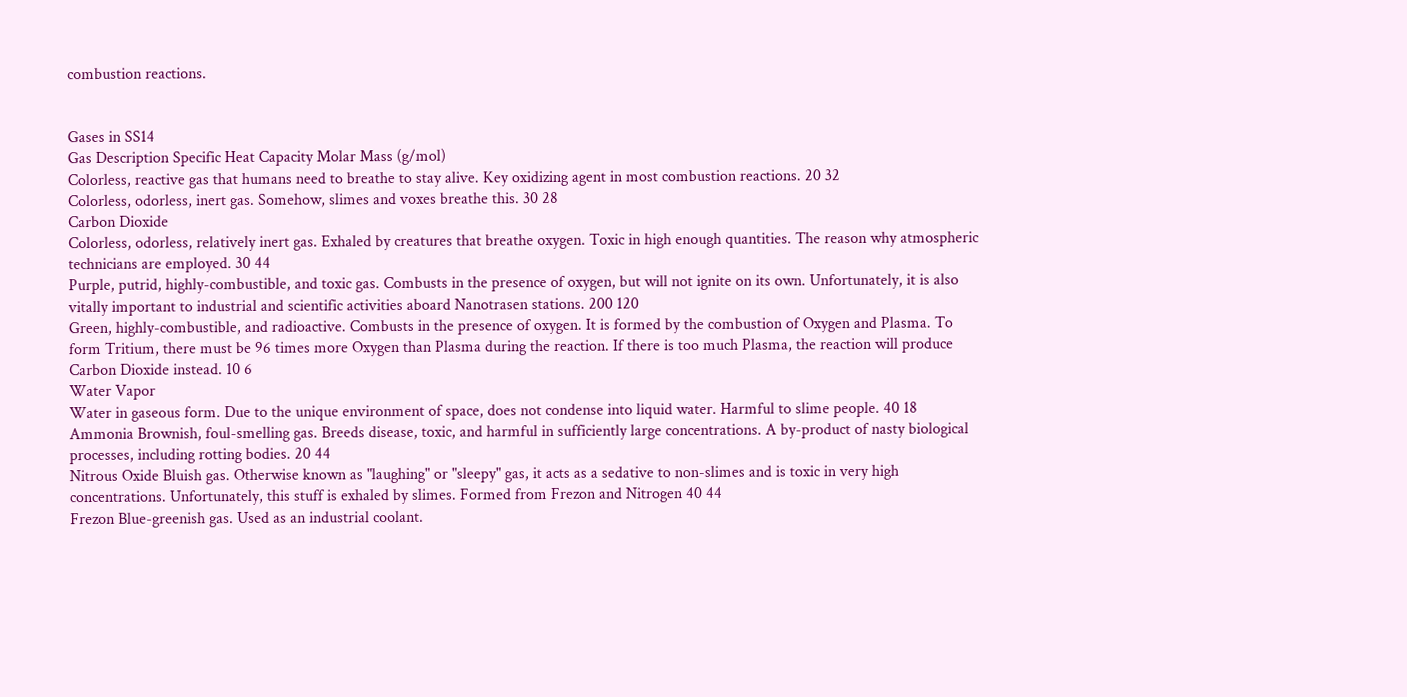combustion reactions.


Gases in SS14
Gas Description Specific Heat Capacity Molar Mass (g/mol)
Colorless, reactive gas that humans need to breathe to stay alive. Key oxidizing agent in most combustion reactions. 20 32
Colorless, odorless, inert gas. Somehow, slimes and voxes breathe this. 30 28
Carbon Dioxide
Colorless, odorless, relatively inert gas. Exhaled by creatures that breathe oxygen. Toxic in high enough quantities. The reason why atmospheric technicians are employed. 30 44
Purple, putrid, highly-combustible, and toxic gas. Combusts in the presence of oxygen, but will not ignite on its own. Unfortunately, it is also vitally important to industrial and scientific activities aboard Nanotrasen stations. 200 120
Green, highly-combustible, and radioactive. Combusts in the presence of oxygen. It is formed by the combustion of Oxygen and Plasma. To form Tritium, there must be 96 times more Oxygen than Plasma during the reaction. If there is too much Plasma, the reaction will produce Carbon Dioxide instead. 10 6
Water Vapor
Water in gaseous form. Due to the unique environment of space, does not condense into liquid water. Harmful to slime people. 40 18
Ammonia Brownish, foul-smelling gas. Breeds disease, toxic, and harmful in sufficiently large concentrations. A by-product of nasty biological processes, including rotting bodies. 20 44
Nitrous Oxide Bluish gas. Otherwise known as "laughing" or "sleepy" gas, it acts as a sedative to non-slimes and is toxic in very high concentrations. Unfortunately, this stuff is exhaled by slimes. Formed from Frezon and Nitrogen 40 44
Frezon Blue-greenish gas. Used as an industrial coolant.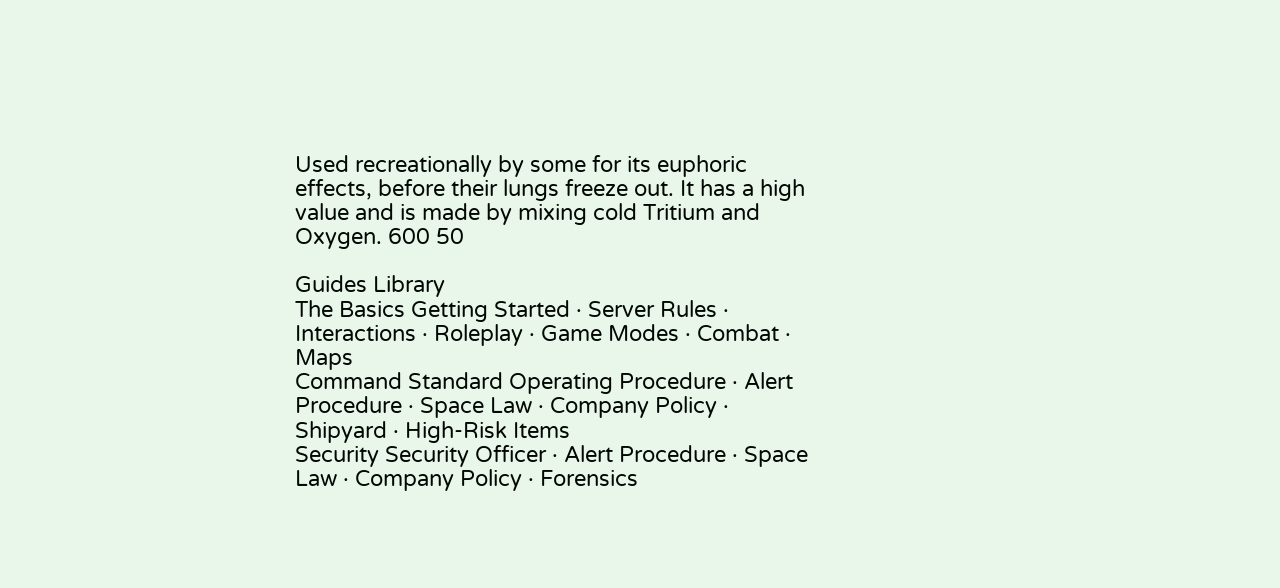Used recreationally by some for its euphoric effects, before their lungs freeze out. It has a high value and is made by mixing cold Tritium and Oxygen. 600 50

Guides Library
The Basics Getting Started · Server Rules · Interactions · Roleplay · Game Modes · Combat · Maps
Command Standard Operating Procedure · Alert Procedure · Space Law · Company Policy · Shipyard · High-Risk Items
Security Security Officer · Alert Procedure · Space Law · Company Policy · Forensics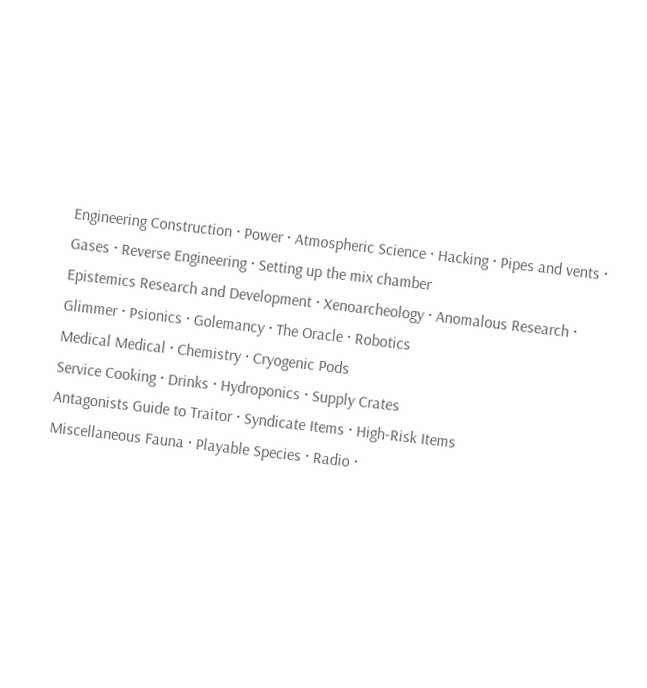Engineering Construction · Power · Atmospheric Science · Hacking · Pipes and vents · Gases · Reverse Engineering · Setting up the mix chamber
Epistemics Research and Development · Xenoarcheology · Anomalous Research · Glimmer · Psionics · Golemancy · The Oracle · Robotics
Medical Medical · Chemistry · Cryogenic Pods
Service Cooking · Drinks · Hydroponics · Supply Crates
Antagonists Guide to Traitor · Syndicate Items · High-Risk Items
Miscellaneous Fauna · Playable Species · Radio ·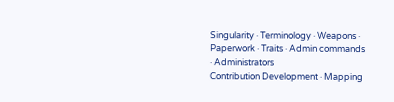Singularity · Terminology · Weapons · Paperwork · Traits · Admin commands · Administrators
Contribution Development · Mapping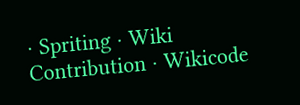· Spriting · Wiki Contribution · Wikicode